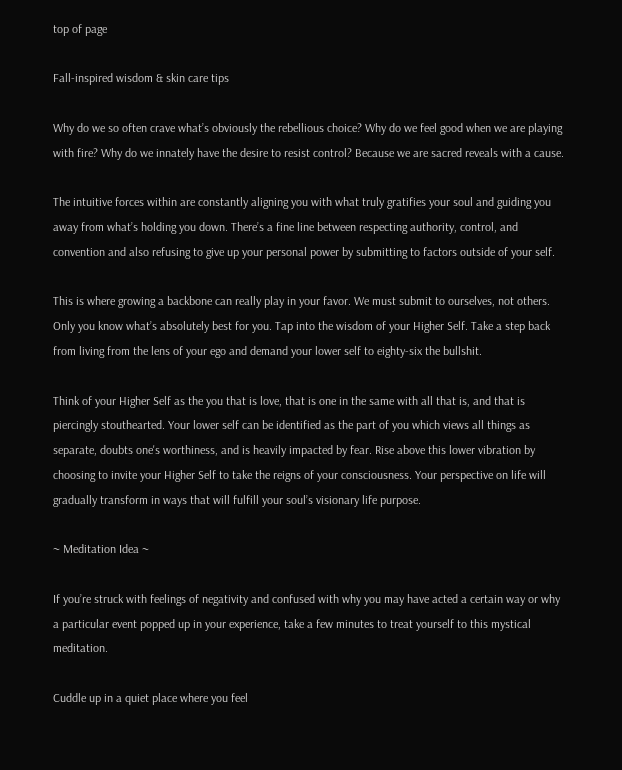top of page

Fall-inspired wisdom & skin care tips

Why do we so often crave what’s obviously the rebellious choice? Why do we feel good when we are playing with fire? Why do we innately have the desire to resist control? Because we are sacred reveals with a cause.

The intuitive forces within are constantly aligning you with what truly gratifies your soul and guiding you away from what’s holding you down. There’s a fine line between respecting authority, control, and convention and also refusing to give up your personal power by submitting to factors outside of your self.

This is where growing a backbone can really play in your favor. We must submit to ourselves, not others. Only you know what’s absolutely best for you. Tap into the wisdom of your Higher Self. Take a step back from living from the lens of your ego and demand your lower self to eighty-six the bullshit.

Think of your Higher Self as the you that is love, that is one in the same with all that is, and that is piercingly stouthearted. Your lower self can be identified as the part of you which views all things as separate, doubts one's worthiness, and is heavily impacted by fear. Rise above this lower vibration by choosing to invite your Higher Self to take the reigns of your consciousness. Your perspective on life will gradually transform in ways that will fulfill your soul’s visionary life purpose.

~ Meditation Idea ~

If you’re struck with feelings of negativity and confused with why you may have acted a certain way or why a particular event popped up in your experience, take a few minutes to treat yourself to this mystical meditation.

Cuddle up in a quiet place where you feel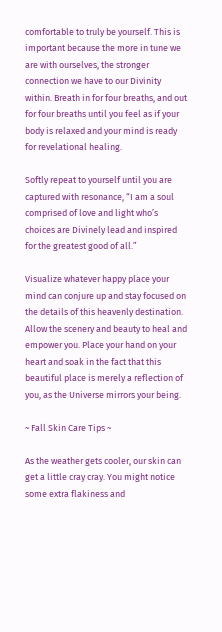comfortable to truly be yourself. This is important because the more in tune we are with ourselves, the stronger connection we have to our Divinity within. Breath in for four breaths, and out for four breaths until you feel as if your body is relaxed and your mind is ready for revelational healing.

Softly repeat to yourself until you are captured with resonance, “I am a soul comprised of love and light who’s choices are Divinely lead and inspired for the greatest good of all.”

Visualize whatever happy place your mind can conjure up and stay focused on the details of this heavenly destination. Allow the scenery and beauty to heal and empower you. Place your hand on your heart and soak in the fact that this beautiful place is merely a reflection of you, as the Universe mirrors your being.

~ Fall Skin Care Tips ~

As the weather gets cooler, our skin can get a little cray cray. You might notice some extra flakiness and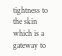tightness to the skin which is a gateway to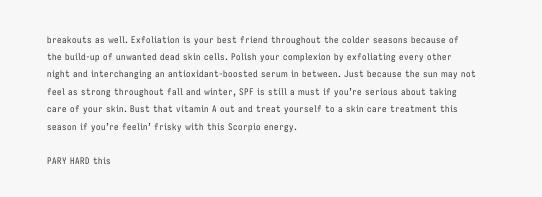breakouts as well. Exfoliation is your best friend throughout the colder seasons because of the build-up of unwanted dead skin cells. Polish your complexion by exfoliating every other night and interchanging an antioxidant-boosted serum in between. Just because the sun may not feel as strong throughout fall and winter, SPF is still a must if you’re serious about taking care of your skin. Bust that vitamin A out and treat yourself to a skin care treatment this season if you’re feelin’ frisky with this Scorpio energy.

PARY HARD this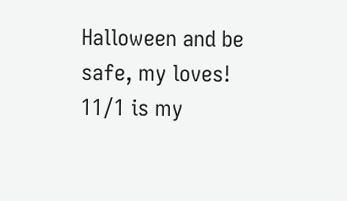Halloween and be safe, my loves! 11/1 is my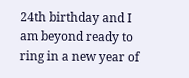24th birthday and I am beyond ready to ring in a new year of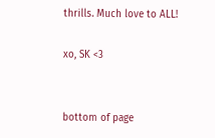thrills. Much love to ALL!

xo, SK <3


bottom of page